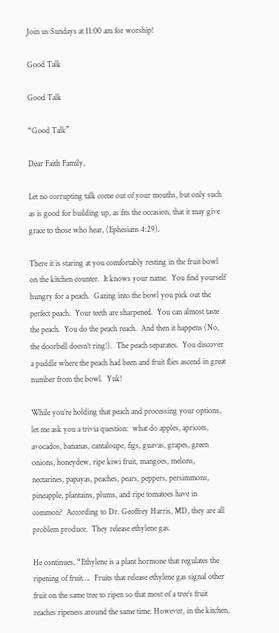Join us Sundays at 11:00 am for worship!

Good Talk

Good Talk

“Good Talk”

Dear Faith Family,

Let no corrupting talk come out of your mouths, but only such as is good for building up, as fits the occasion, that it may give grace to those who hear, (Ephesians 4:29).

There it is staring at you comfortably resting in the fruit bowl on the kitchen counter.  It knows your name.  You find yourself hungry for a peach.  Gazing into the bowl you pick out the perfect peach.  Your teeth are sharpened.  You can almost taste the peach.  You do the peach reach.  And then it happens (No, the doorbell doesn’t ring!).  The peach separates.  You discover a puddle where the peach had been and fruit flies ascend in great number from the bowl.  Yuk!

While you’re holding that peach and processing your options, let me ask you a trivia question:  what do apples, apricots, avocados, bananas, cantaloupe, figs, guavas, grapes, green onions, honeydew, ripe kiwi fruit, mangoes, melons, nectarines, papayas, peaches, pears, peppers, persimmons, pineapple, plantains, plums, and ripe tomatoes have in common?  According to Dr. Geoffrey Harris, MD, they are all problem produce.  They release ethylene gas.

He continues, “Ethylene is a plant hormone that regulates the ripening of fruit….  Fruits that release ethylene gas signal other fruit on the same tree to ripen so that most of a tree’s fruit reaches ripeness around the same time. However, in the kitchen,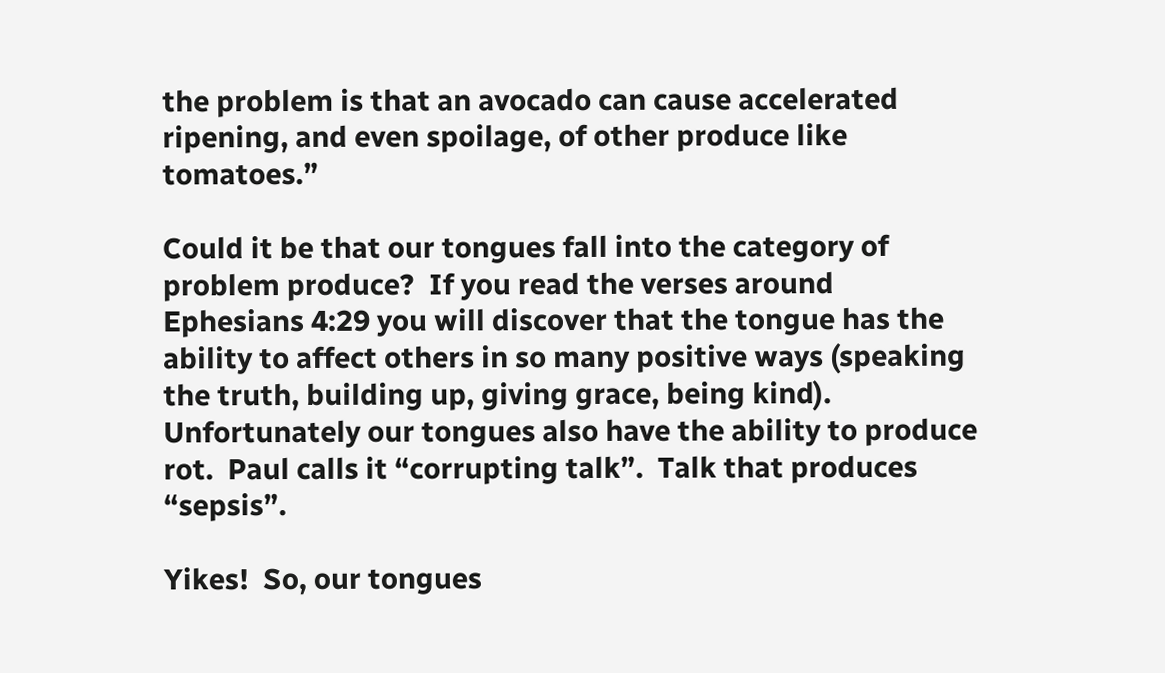the problem is that an avocado can cause accelerated ripening, and even spoilage, of other produce like tomatoes.”

Could it be that our tongues fall into the category of problem produce?  If you read the verses around Ephesians 4:29 you will discover that the tongue has the ability to affect others in so many positive ways (speaking the truth, building up, giving grace, being kind).  Unfortunately our tongues also have the ability to produce rot.  Paul calls it “corrupting talk”.  Talk that produces “sepsis”.

Yikes!  So, our tongues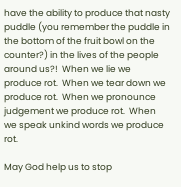have the ability to produce that nasty puddle (you remember the puddle in the bottom of the fruit bowl on the counter?) in the lives of the people around us?!  When we lie we produce rot.  When we tear down we produce rot.  When we pronounce judgement we produce rot.  When we speak unkind words we produce rot.

May God help us to stop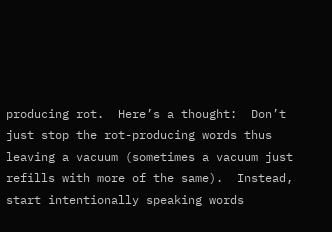producing rot.  Here’s a thought:  Don’t just stop the rot-producing words thus leaving a vacuum (sometimes a vacuum just refills with more of the same).  Instead, start intentionally speaking words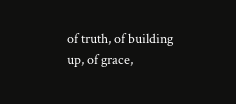of truth, of building up, of grace,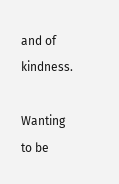and of kindness.

Wanting to be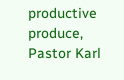productive produce,
Pastor Karl